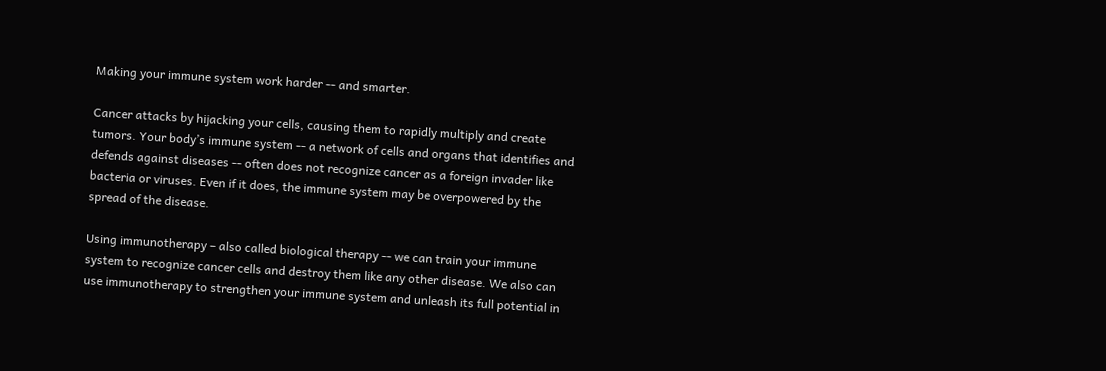Making your immune system work harder -- and smarter.

Cancer attacks by hijacking your cells, causing them to rapidly multiply and create tumors. Your body’s immune system -- a network of cells and organs that identifies and defends against diseases -- often does not recognize cancer as a foreign invader like bacteria or viruses. Even if it does, the immune system may be overpowered by the spread of the disease.

Using immunotherapy – also called biological therapy -- we can train your immune system to recognize cancer cells and destroy them like any other disease. We also can use immunotherapy to strengthen your immune system and unleash its full potential in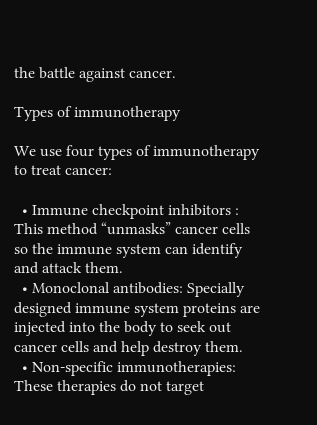the battle against cancer.

Types of immunotherapy

We use four types of immunotherapy to treat cancer:

  • Immune checkpoint inhibitors : This method “unmasks” cancer cells so the immune system can identify and attack them.
  • Monoclonal antibodies: Specially designed immune system proteins are injected into the body to seek out cancer cells and help destroy them.
  • Non-specific immunotherapies: These therapies do not target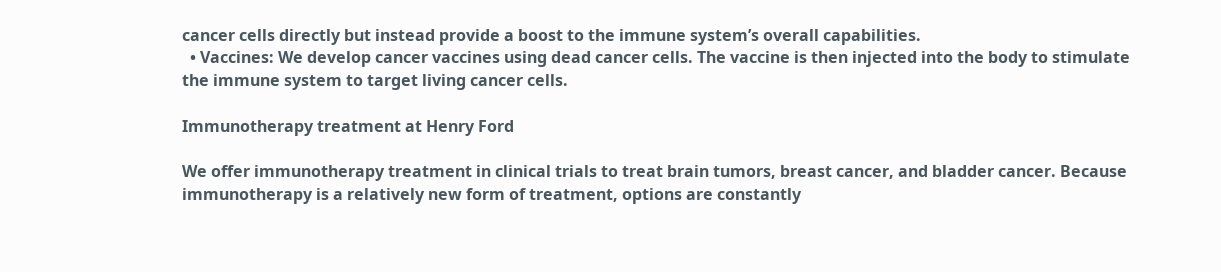cancer cells directly but instead provide a boost to the immune system’s overall capabilities.
  • Vaccines: We develop cancer vaccines using dead cancer cells. The vaccine is then injected into the body to stimulate the immune system to target living cancer cells.

Immunotherapy treatment at Henry Ford

We offer immunotherapy treatment in clinical trials to treat brain tumors, breast cancer, and bladder cancer. Because immunotherapy is a relatively new form of treatment, options are constantly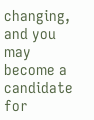changing, and you may become a candidate for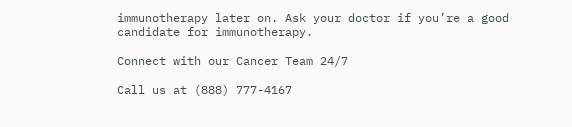immunotherapy later on. Ask your doctor if you’re a good candidate for immunotherapy.

Connect with our Cancer Team 24/7

Call us at (888) 777-4167